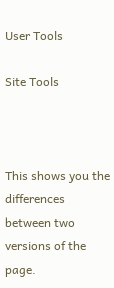User Tools

Site Tools



This shows you the differences between two versions of the page.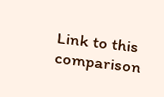Link to this comparison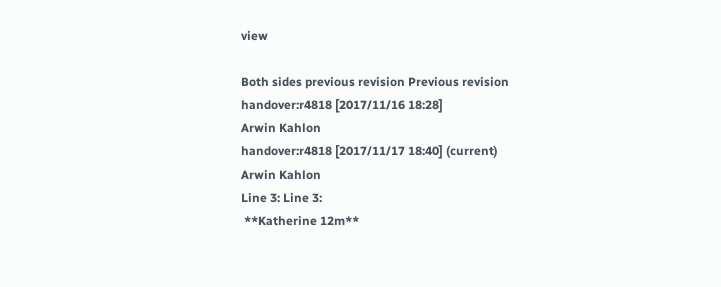view

Both sides previous revision Previous revision
handover:r4818 [2017/11/16 18:28]
Arwin Kahlon
handover:r4818 [2017/11/17 18:40] (current)
Arwin Kahlon
Line 3: Line 3:
 **Katherine 12m**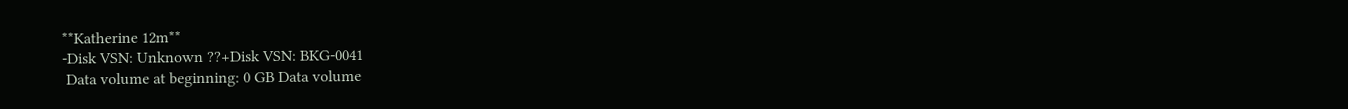**Katherine 12m**
-Disk VSN: Unknown ??+Disk VSN: BKG-0041
 Data volume at beginning: 0 GB Data volume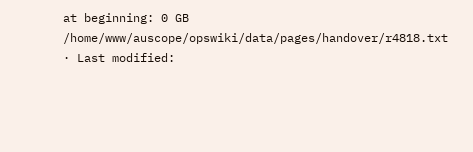at beginning: 0 GB
/home/www/auscope/opswiki/data/pages/handover/r4818.txt · Last modified: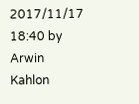2017/11/17 18:40 by Arwin Kahlon